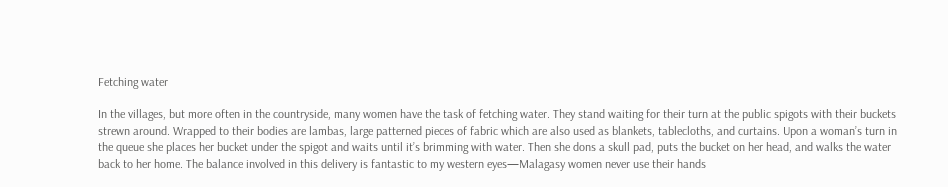Fetching water

In the villages, but more often in the countryside, many women have the task of fetching water. They stand waiting for their turn at the public spigots with their buckets strewn around. Wrapped to their bodies are lambas, large patterned pieces of fabric which are also used as blankets, tablecloths, and curtains. Upon a woman’s turn in the queue she places her bucket under the spigot and waits until it’s brimming with water. Then she dons a skull pad, puts the bucket on her head, and walks the water back to her home. The balance involved in this delivery is fantastic to my western eyes—Malagasy women never use their hands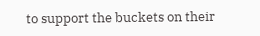to support the buckets on their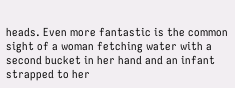heads. Even more fantastic is the common sight of a woman fetching water with a second bucket in her hand and an infant strapped to her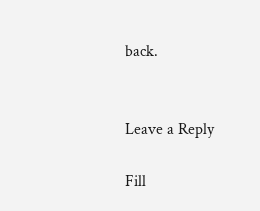back.


Leave a Reply

Fill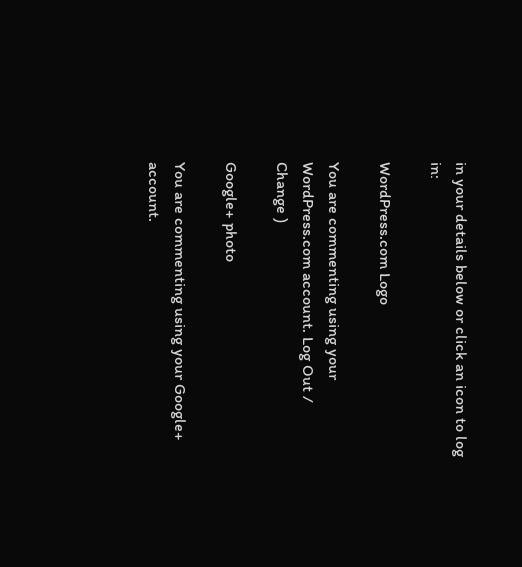in your details below or click an icon to log in:

WordPress.com Logo

You are commenting using your WordPress.com account. Log Out /  Change )

Google+ photo

You are commenting using your Google+ account.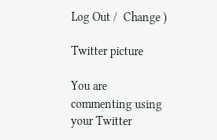Log Out /  Change )

Twitter picture

You are commenting using your Twitter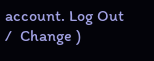account. Log Out /  Change )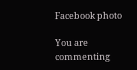Facebook photo

You are commenting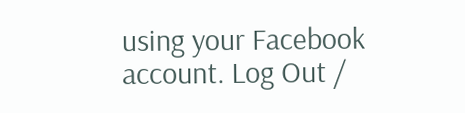using your Facebook account. Log Out /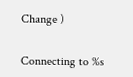Change )


Connecting to %s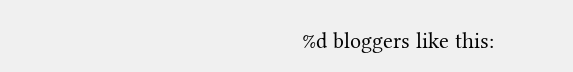%d bloggers like this: